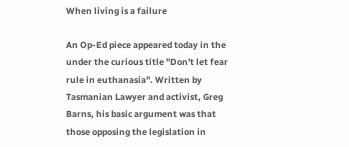When living is a failure

An Op-Ed piece appeared today in the under the curious title "Don't let fear rule in euthanasia". Written by Tasmanian Lawyer and activist, Greg Barns, his basic argument was that those opposing the legislation in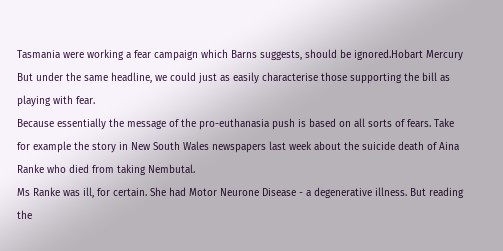Tasmania were working a fear campaign which Barns suggests, should be ignored.Hobart Mercury
But under the same headline, we could just as easily characterise those supporting the bill as playing with fear.
Because essentially the message of the pro-euthanasia push is based on all sorts of fears. Take for example the story in New South Wales newspapers last week about the suicide death of Aina Ranke who died from taking Nembutal.
Ms Ranke was ill, for certain. She had Motor Neurone Disease - a degenerative illness. But reading the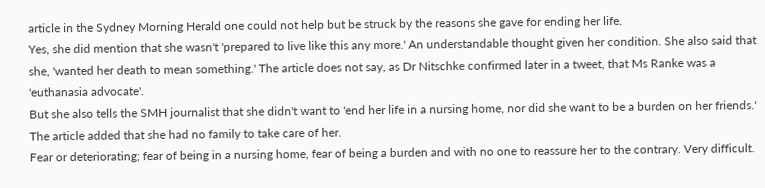article in the Sydney Morning Herald one could not help but be struck by the reasons she gave for ending her life.
Yes, she did mention that she wasn't 'prepared to live like this any more.' An understandable thought given her condition. She also said that she, 'wanted her death to mean something.' The article does not say, as Dr Nitschke confirmed later in a tweet, that Ms Ranke was a 'euthanasia advocate'.
But she also tells the SMH journalist that she didn't want to 'end her life in a nursing home, nor did she want to be a burden on her friends.' The article added that she had no family to take care of her.
Fear or deteriorating; fear of being in a nursing home, fear of being a burden and with no one to reassure her to the contrary. Very difficult.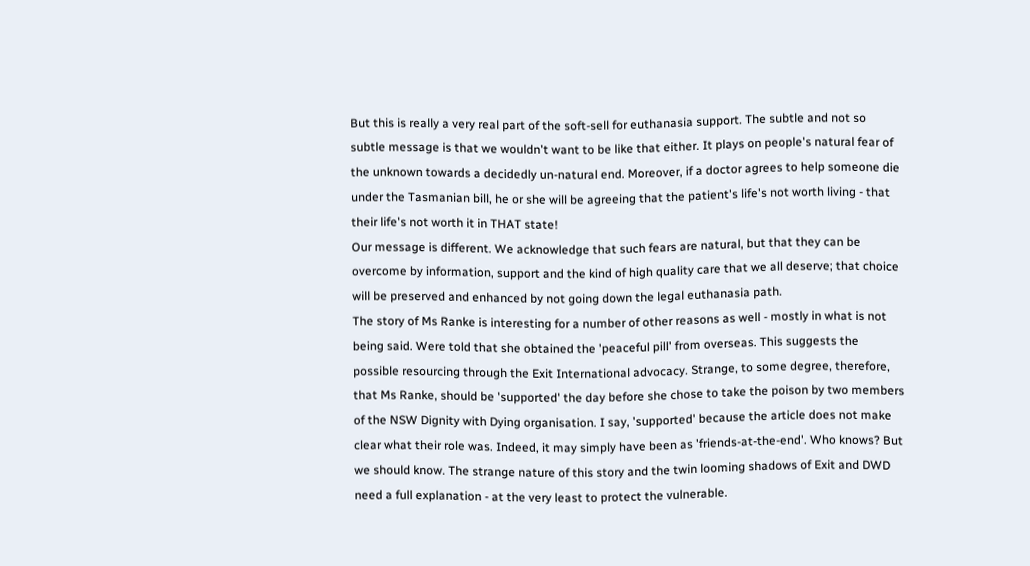But this is really a very real part of the soft-sell for euthanasia support. The subtle and not so subtle message is that we wouldn't want to be like that either. It plays on people's natural fear of the unknown towards a decidedly un-natural end. Moreover, if a doctor agrees to help someone die under the Tasmanian bill, he or she will be agreeing that the patient's life's not worth living - that their life's not worth it in THAT state!
Our message is different. We acknowledge that such fears are natural, but that they can be overcome by information, support and the kind of high quality care that we all deserve; that choice will be preserved and enhanced by not going down the legal euthanasia path.
The story of Ms Ranke is interesting for a number of other reasons as well - mostly in what is not being said. Were told that she obtained the 'peaceful pill' from overseas. This suggests the possible resourcing through the Exit International advocacy. Strange, to some degree, therefore, that Ms Ranke, should be 'supported' the day before she chose to take the poison by two members of the NSW Dignity with Dying organisation. I say, 'supported' because the article does not make clear what their role was. Indeed, it may simply have been as 'friends-at-the-end'. Who knows? But we should know. The strange nature of this story and the twin looming shadows of Exit and DWD need a full explanation - at the very least to protect the vulnerable.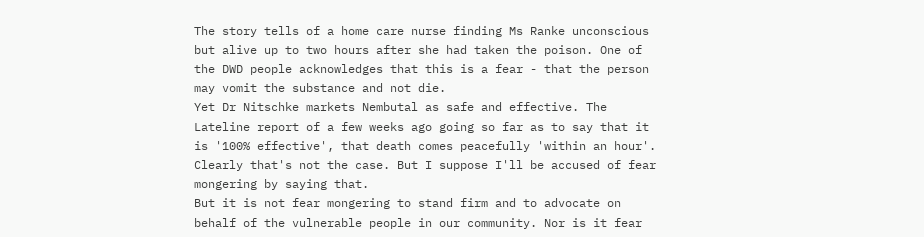The story tells of a home care nurse finding Ms Ranke unconscious but alive up to two hours after she had taken the poison. One of the DWD people acknowledges that this is a fear - that the person may vomit the substance and not die.
Yet Dr Nitschke markets Nembutal as safe and effective. The Lateline report of a few weeks ago going so far as to say that it is '100% effective', that death comes peacefully 'within an hour'. Clearly that's not the case. But I suppose I'll be accused of fear mongering by saying that.
But it is not fear mongering to stand firm and to advocate on behalf of the vulnerable people in our community. Nor is it fear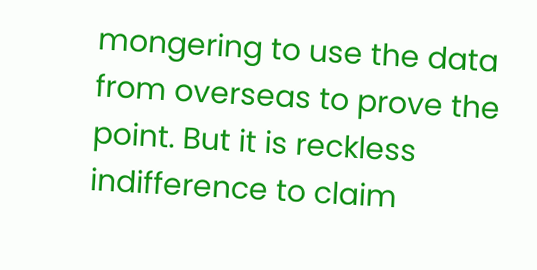mongering to use the data from overseas to prove the point. But it is reckless indifference to claim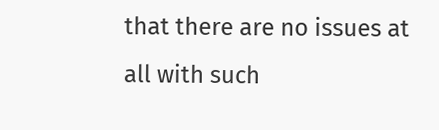that there are no issues at all with such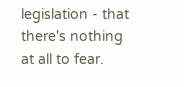legislation - that there's nothing at all to fear.